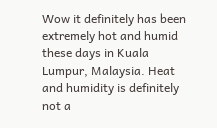Wow it definitely has been extremely hot and humid these days in Kuala Lumpur, Malaysia. Heat and humidity is definitely not a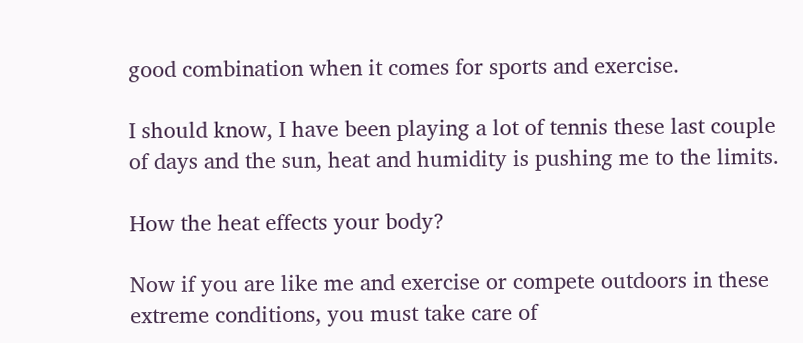good combination when it comes for sports and exercise.

I should know, I have been playing a lot of tennis these last couple of days and the sun, heat and humidity is pushing me to the limits.

How the heat effects your body?

Now if you are like me and exercise or compete outdoors in these extreme conditions, you must take care of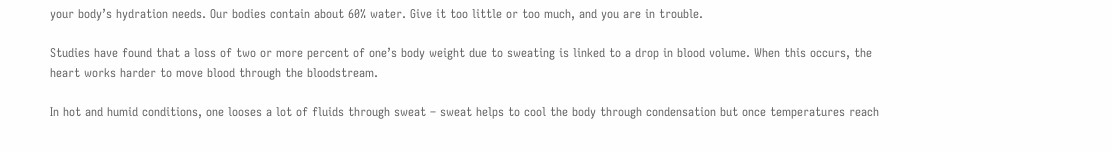your body’s hydration needs. Our bodies contain about 60% water. Give it too little or too much, and you are in trouble.

Studies have found that a loss of two or more percent of one’s body weight due to sweating is linked to a drop in blood volume. When this occurs, the heart works harder to move blood through the bloodstream.

In hot and humid conditions, one looses a lot of fluids through sweat – sweat helps to cool the body through condensation but once temperatures reach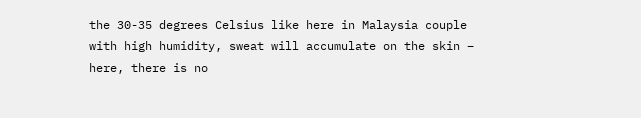the 30-35 degrees Celsius like here in Malaysia couple with high humidity, sweat will accumulate on the skin – here, there is no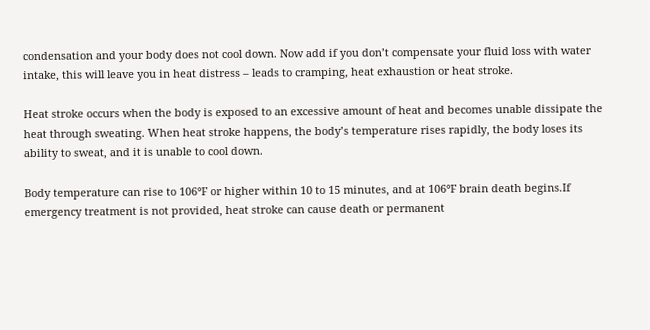condensation and your body does not cool down. Now add if you don’t compensate your fluid loss with water intake, this will leave you in heat distress – leads to cramping, heat exhaustion or heat stroke.

Heat stroke occurs when the body is exposed to an excessive amount of heat and becomes unable dissipate the heat through sweating. When heat stroke happens, the body’s temperature rises rapidly, the body loses its ability to sweat, and it is unable to cool down.

Body temperature can rise to 106°F or higher within 10 to 15 minutes, and at 106°F brain death begins.If emergency treatment is not provided, heat stroke can cause death or permanent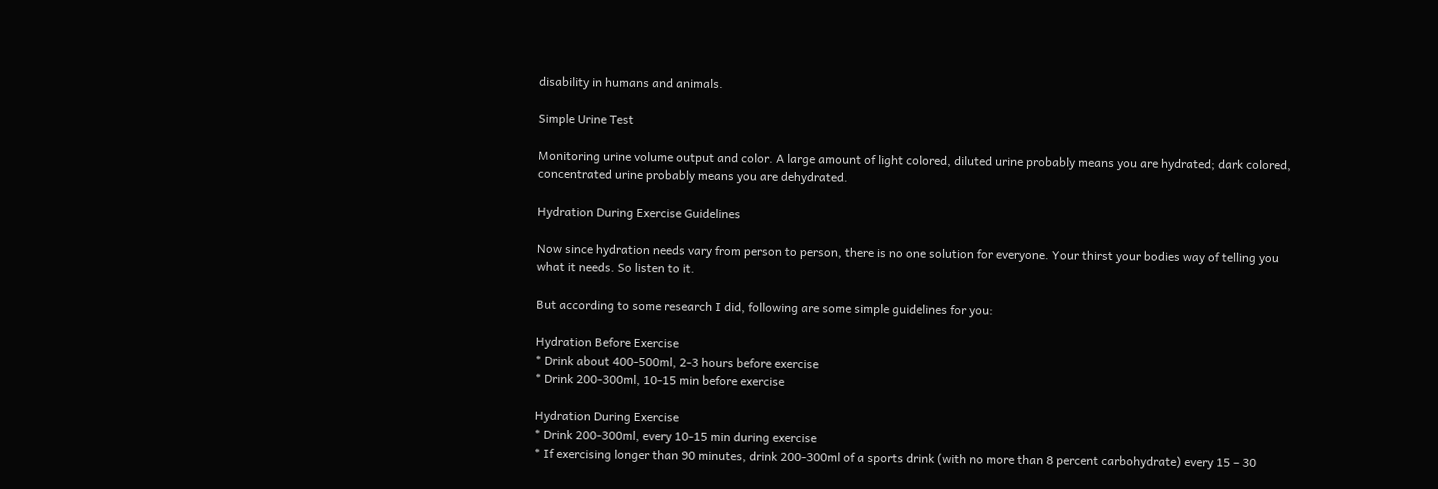disability in humans and animals.

Simple Urine Test

Monitoring urine volume output and color. A large amount of light colored, diluted urine probably means you are hydrated; dark colored, concentrated urine probably means you are dehydrated.

Hydration During Exercise Guidelines

Now since hydration needs vary from person to person, there is no one solution for everyone. Your thirst your bodies way of telling you what it needs. So listen to it.

But according to some research I did, following are some simple guidelines for you:

Hydration Before Exercise
* Drink about 400-500ml, 2-3 hours before exercise
* Drink 200-300ml, 10-15 min before exercise

Hydration During Exercise
* Drink 200-300ml, every 10-15 min during exercise
* If exercising longer than 90 minutes, drink 200-300ml of a sports drink (with no more than 8 percent carbohydrate) every 15 – 30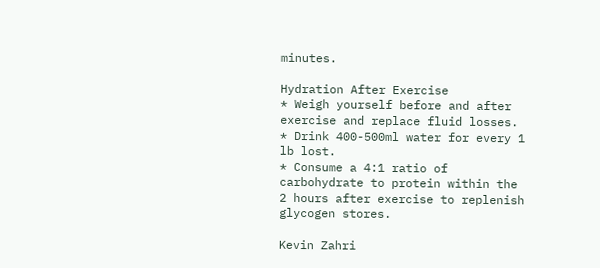minutes.

Hydration After Exercise
* Weigh yourself before and after exercise and replace fluid losses.
* Drink 400-500ml water for every 1 lb lost.
* Consume a 4:1 ratio of carbohydrate to protein within the 2 hours after exercise to replenish glycogen stores.

Kevin Zahri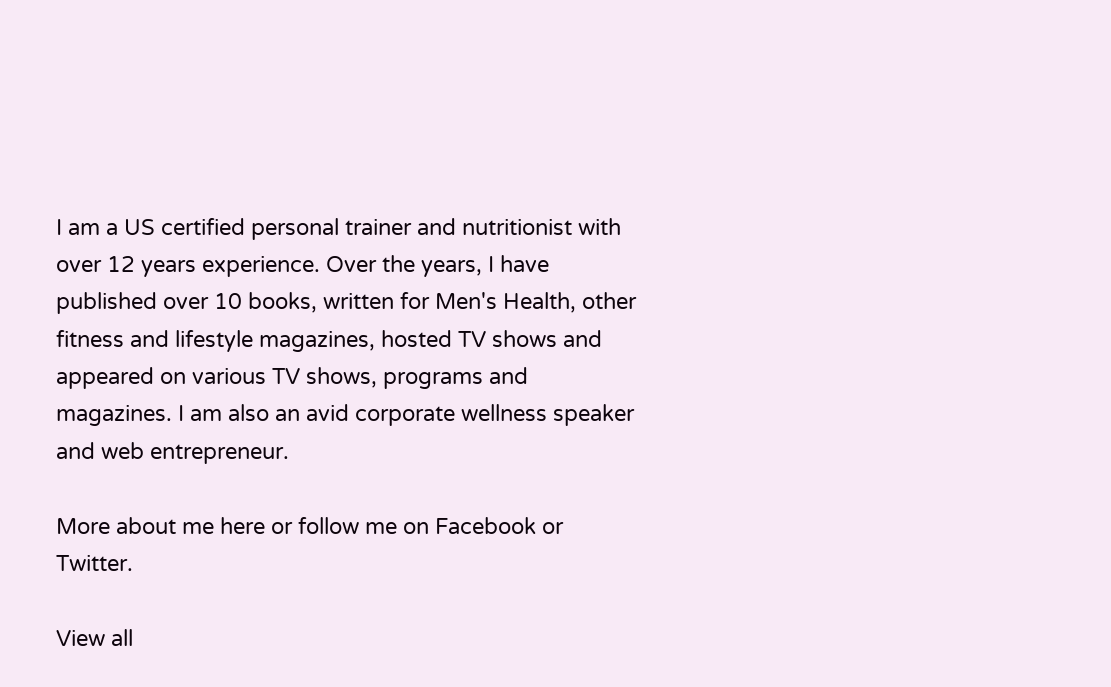I am a US certified personal trainer and nutritionist with over 12 years experience. Over the years, I have published over 10 books, written for Men's Health, other fitness and lifestyle magazines, hosted TV shows and appeared on various TV shows, programs and magazines. I am also an avid corporate wellness speaker and web entrepreneur.

More about me here or follow me on Facebook or Twitter.

View all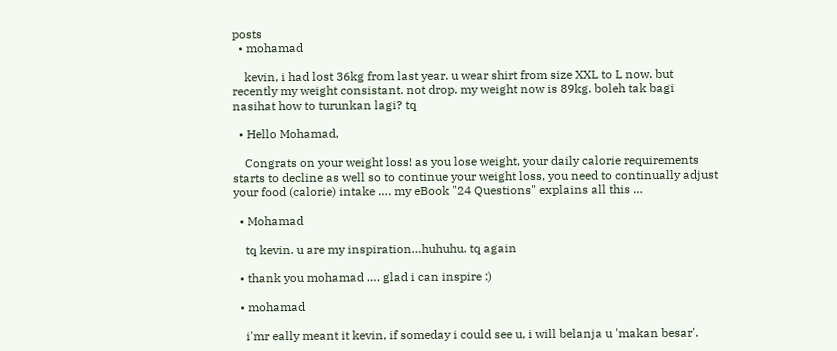posts
  • mohamad

    kevin, i had lost 36kg from last year. u wear shirt from size XXL to L now. but recently my weight consistant. not drop. my weight now is 89kg. boleh tak bagi nasihat how to turunkan lagi? tq

  • Hello Mohamad,

    Congrats on your weight loss! as you lose weight, your daily calorie requirements starts to decline as well so to continue your weight loss, you need to continually adjust your food (calorie) intake …. my eBook "24 Questions" explains all this …

  • Mohamad

    tq kevin. u are my inspiration…huhuhu. tq again

  • thank you mohamad …. glad i can inspire :)

  • mohamad

    i'mr eally meant it kevin, if someday i could see u, i will belanja u 'makan besar'.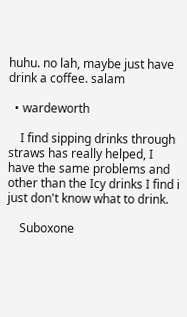huhu. no lah, maybe just have drink a coffee. salam

  • wardeworth

    I find sipping drinks through straws has really helped, I have the same problems and other than the Icy drinks I find i just don't know what to drink.

    Suboxone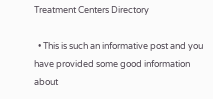Treatment Centers Directory

  • This is such an informative post and you have provided some good information about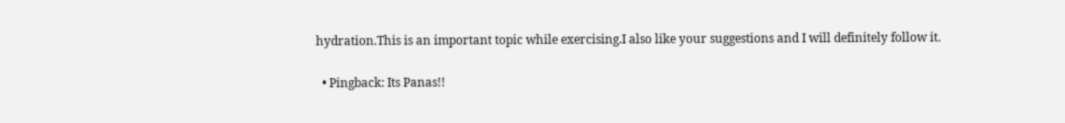hydration.This is an important topic while exercising.I also like your suggestions and I will definitely follow it.

  • Pingback: Its Panas!!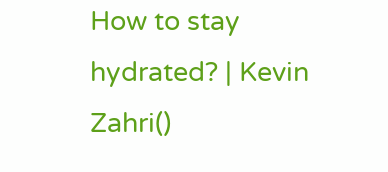How to stay hydrated? | Kevin Zahri()